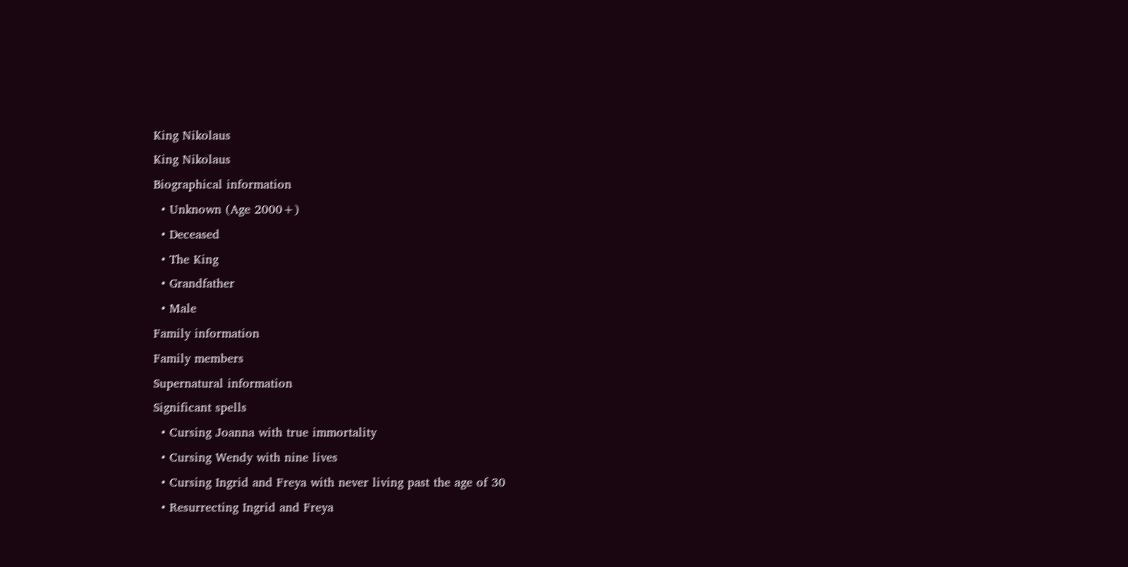King Nikolaus
King Nikolaus
Biographical information
  • Unknown (Age 2000+)
  • Deceased
  • The King
  • Grandfather
  • Male
Family information
Family members
Supernatural information
Significant spells
  • Cursing Joanna with true immortality
  • Cursing Wendy with nine lives
  • Cursing Ingrid and Freya with never living past the age of 30
  • Resurrecting Ingrid and Freya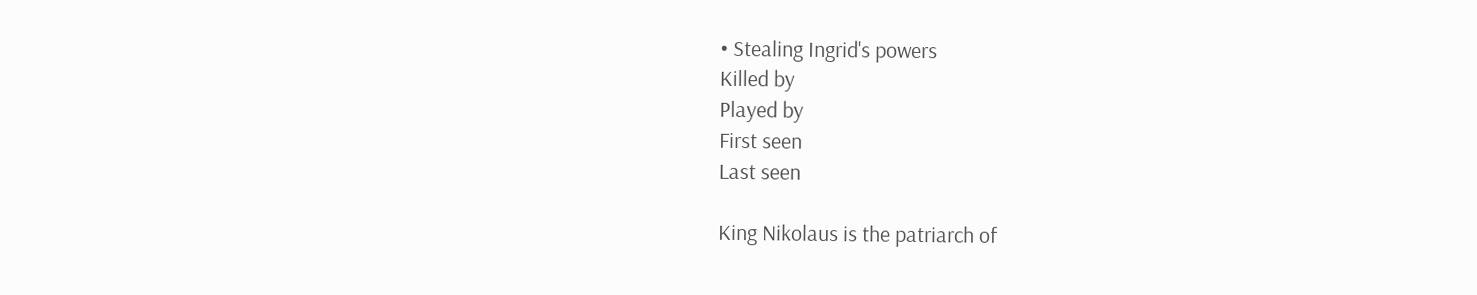• Stealing Ingrid's powers
Killed by
Played by
First seen
Last seen

King Nikolaus is the patriarch of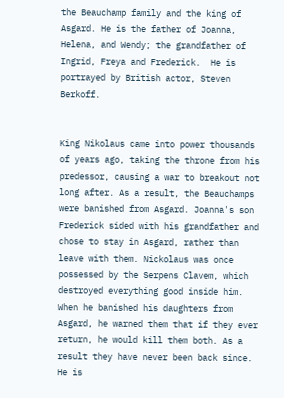the Beauchamp family and the king of Asgard. He is the father of Joanna, Helena, and Wendy; the grandfather of Ingrid, Freya and Frederick.  He is portrayed by British actor, Steven Berkoff.


King Nikolaus came into power thousands of years ago, taking the throne from his predessor, causing a war to breakout not long after. As a result, the Beauchamps were banished from Asgard. Joanna's son Frederick sided with his grandfather and chose to stay in Asgard, rather than leave with them. Nickolaus was once possessed by the Serpens Clavem, which destroyed everything good inside him. When he banished his daughters from Asgard, he warned them that if they ever return, he would kill them both. As a result they have never been back since. He is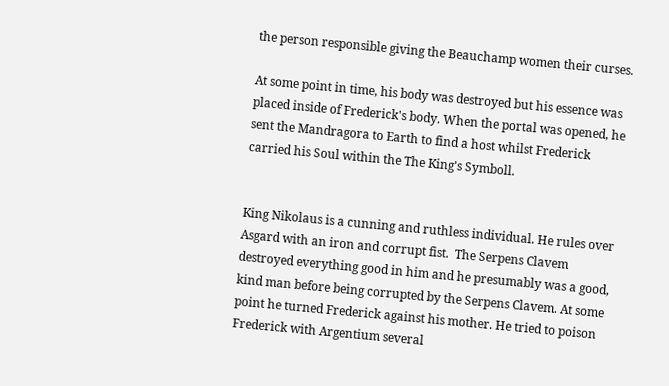the person responsible giving the Beauchamp women their curses.

At some point in time, his body was destroyed but his essence was placed inside of Frederick's body. When the portal was opened, he sent the Mandragora to Earth to find a host whilst Frederick carried his Soul within the The King's Symboll.


King Nikolaus is a cunning and ruthless individual. He rules over Asgard with an iron and corrupt fist.  The Serpens Clavem destroyed everything good in him and he presumably was a good, kind man before being corrupted by the Serpens Clavem. At some point he turned Frederick against his mother. He tried to poison Frederick with Argentium several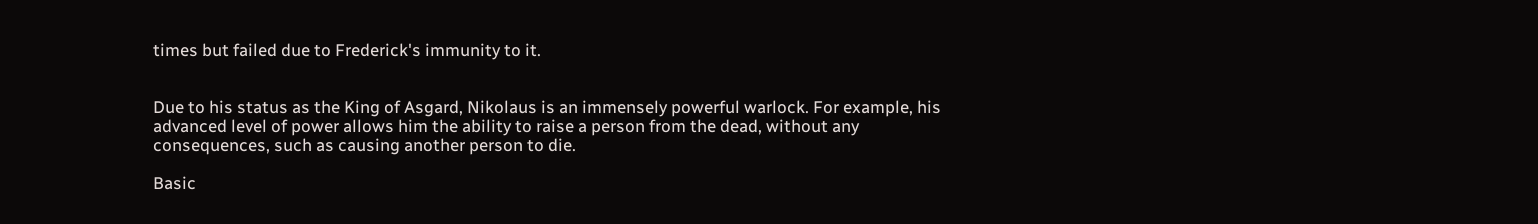times but failed due to Frederick's immunity to it.


Due to his status as the King of Asgard, Nikolaus is an immensely powerful warlock. For example, his advanced level of power allows him the ability to raise a person from the dead, without any consequences, such as causing another person to die.

Basic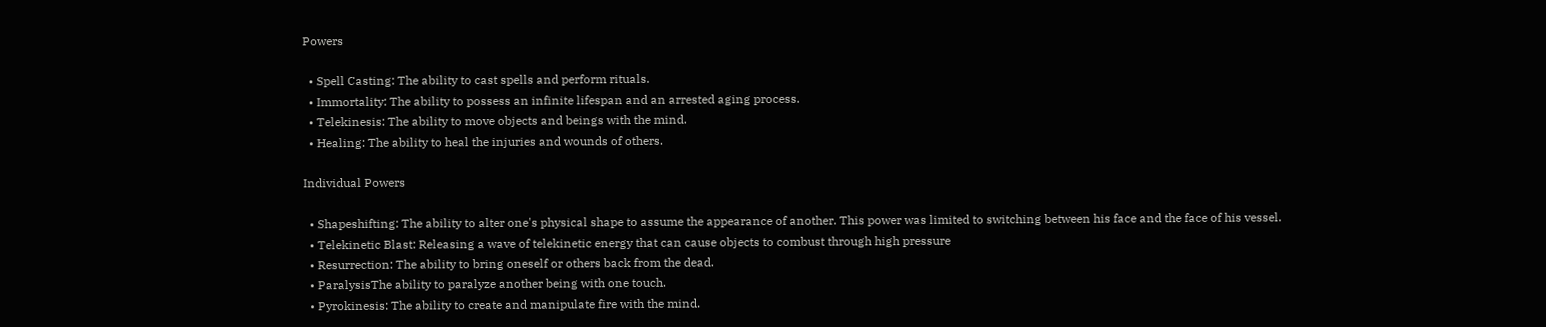Powers

  • Spell Casting: The ability to cast spells and perform rituals.
  • Immortality: The ability to possess an infinite lifespan and an arrested aging process.
  • Telekinesis: The ability to move objects and beings with the mind.
  • Healing: The ability to heal the injuries and wounds of others.

Individual Powers

  • Shapeshifting: The ability to alter one's physical shape to assume the appearance of another. This power was limited to switching between his face and the face of his vessel.
  • Telekinetic Blast: Releasing a wave of telekinetic energy that can cause objects to combust through high pressure
  • Resurrection: The ability to bring oneself or others back from the dead.
  • ParalysisThe ability to paralyze another being with one touch.
  • Pyrokinesis: The ability to create and manipulate fire with the mind.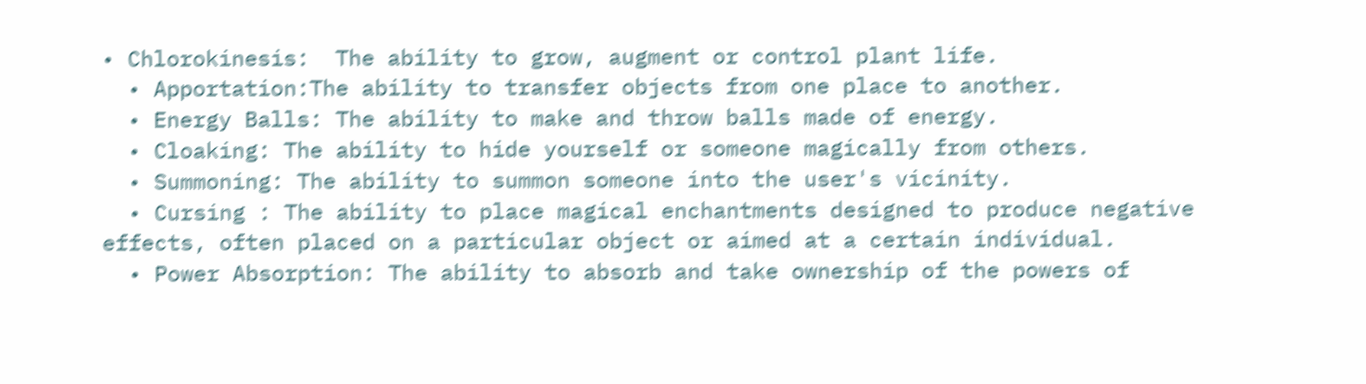• Chlorokinesis:  The ability to grow, augment or control plant life.
  • Apportation:The ability to transfer objects from one place to another.
  • Energy Balls: The ability to make and throw balls made of energy.
  • Cloaking: The ability to hide yourself or someone magically from others.
  • Summoning: The ability to summon someone into the user's vicinity.
  • Cursing : The ability to place magical enchantments designed to produce negative effects, often placed on a particular object or aimed at a certain individual.
  • Power Absorption: The ability to absorb and take ownership of the powers of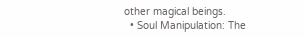other magical beings.
  • Soul Manipulation: The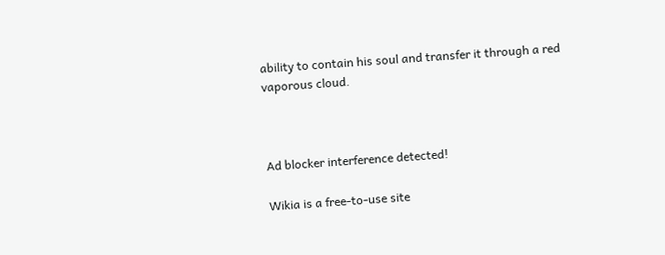ability to contain his soul and transfer it through a red vaporous cloud.



Ad blocker interference detected!

Wikia is a free-to-use site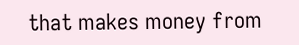that makes money from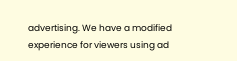advertising. We have a modified experience for viewers using ad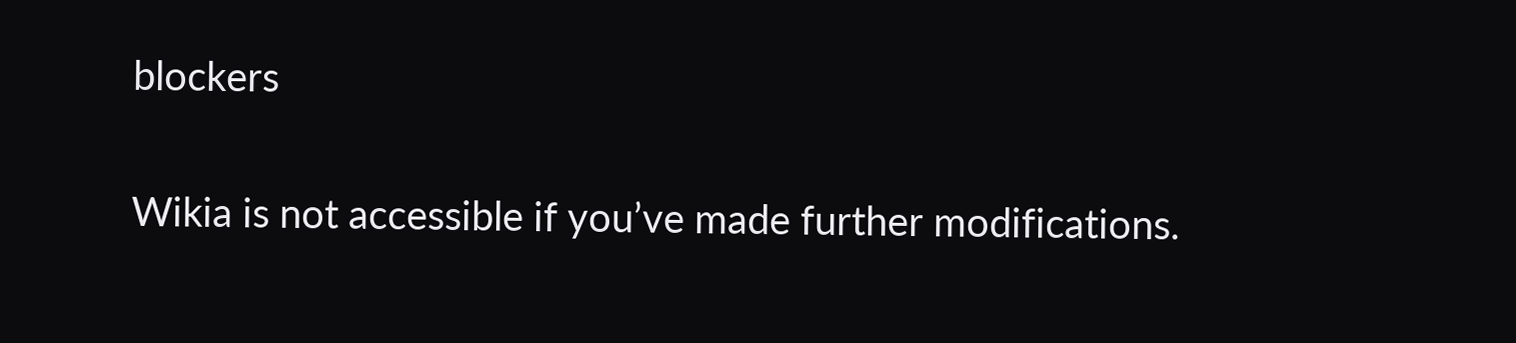blockers

Wikia is not accessible if you’ve made further modifications.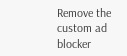Remove the custom ad blocker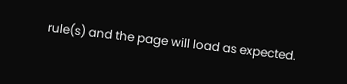rule(s) and the page will load as expected.